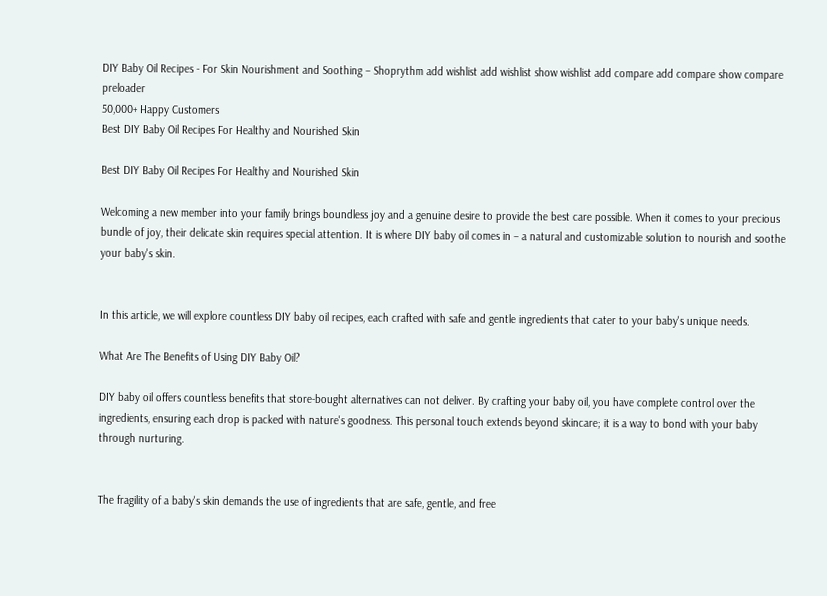DIY Baby Oil Recipes - For Skin Nourishment and Soothing – Shoprythm add wishlist add wishlist show wishlist add compare add compare show compare preloader
50,000+ Happy Customers
Best DIY Baby Oil Recipes For Healthy and Nourished Skin

Best DIY Baby Oil Recipes For Healthy and Nourished Skin

Welcoming a new member into your family brings boundless joy and a genuine desire to provide the best care possible. When it comes to your precious bundle of joy, their delicate skin requires special attention. It is where DIY baby oil comes in – a natural and customizable solution to nourish and soothe your baby's skin.


In this article, we will explore countless DIY baby oil recipes, each crafted with safe and gentle ingredients that cater to your baby's unique needs.

What Are The Benefits of Using DIY Baby Oil?

DIY baby oil offers countless benefits that store-bought alternatives can not deliver. By crafting your baby oil, you have complete control over the ingredients, ensuring each drop is packed with nature's goodness. This personal touch extends beyond skincare; it is a way to bond with your baby through nurturing.


The fragility of a baby's skin demands the use of ingredients that are safe, gentle, and free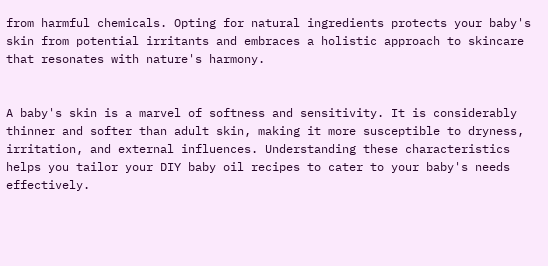from harmful chemicals. Opting for natural ingredients protects your baby's skin from potential irritants and embraces a holistic approach to skincare that resonates with nature's harmony.


A baby's skin is a marvel of softness and sensitivity. It is considerably thinner and softer than adult skin, making it more susceptible to dryness, irritation, and external influences. Understanding these characteristics helps you tailor your DIY baby oil recipes to cater to your baby's needs effectively.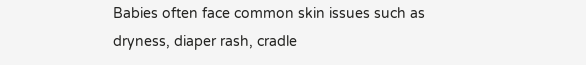Babies often face common skin issues such as dryness, diaper rash, cradle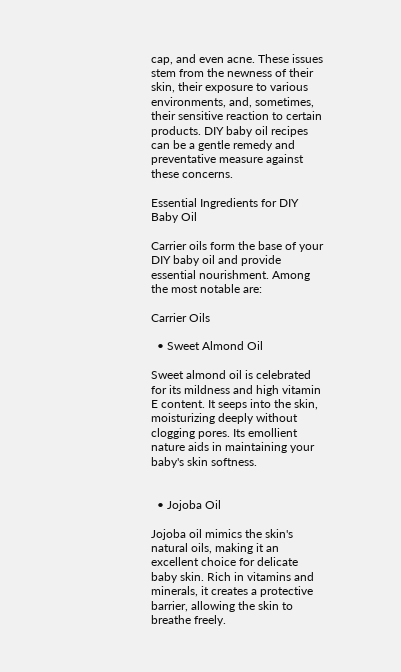cap, and even acne. These issues stem from the newness of their skin, their exposure to various environments, and, sometimes, their sensitive reaction to certain products. DIY baby oil recipes can be a gentle remedy and preventative measure against these concerns.

Essential Ingredients for DIY Baby Oil

Carrier oils form the base of your DIY baby oil and provide essential nourishment. Among the most notable are:

Carrier Oils

  • Sweet Almond Oil

Sweet almond oil is celebrated for its mildness and high vitamin E content. It seeps into the skin, moisturizing deeply without clogging pores. Its emollient nature aids in maintaining your baby's skin softness.


  • Jojoba Oil

Jojoba oil mimics the skin's natural oils, making it an excellent choice for delicate baby skin. Rich in vitamins and minerals, it creates a protective barrier, allowing the skin to breathe freely.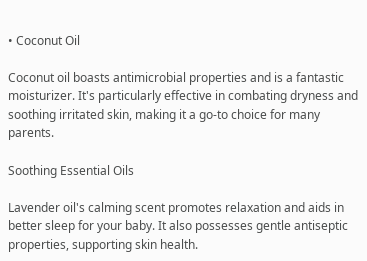• Coconut Oil

Coconut oil boasts antimicrobial properties and is a fantastic moisturizer. It's particularly effective in combating dryness and soothing irritated skin, making it a go-to choice for many parents.

Soothing Essential Oils

Lavender oil's calming scent promotes relaxation and aids in better sleep for your baby. It also possesses gentle antiseptic properties, supporting skin health.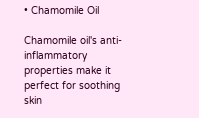• Chamomile Oil

Chamomile oil's anti-inflammatory properties make it perfect for soothing skin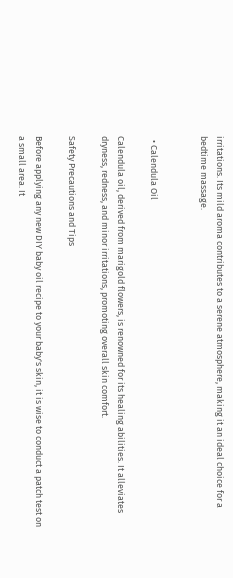irritations. Its mild aroma contributes to a serene atmosphere, making it an ideal choice for a bedtime massage.


  • Calendula Oil

Calendula oil, derived from marigold flowers, is renowned for its healing abilities. It alleviates dryness, redness, and minor irritations, promoting overall skin comfort.

Safety Precautions and Tips

Before applying any new DIY baby oil recipe to your baby's skin, it is wise to conduct a patch test on a small area. It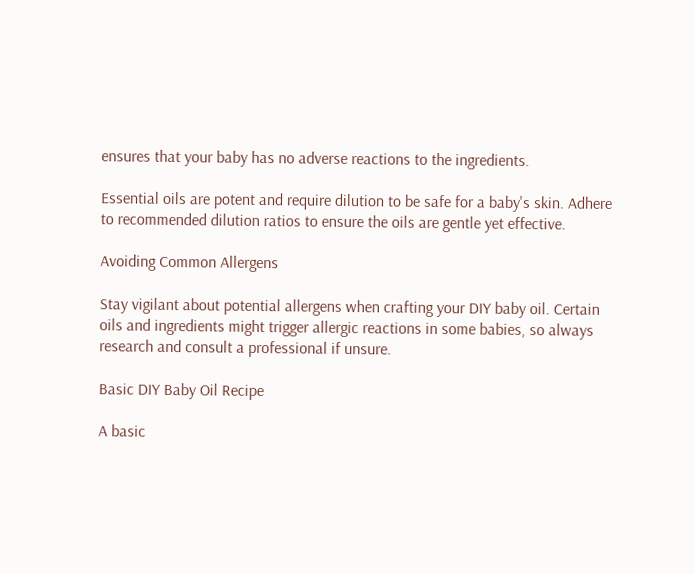ensures that your baby has no adverse reactions to the ingredients.

Essential oils are potent and require dilution to be safe for a baby's skin. Adhere to recommended dilution ratios to ensure the oils are gentle yet effective.

Avoiding Common Allergens

Stay vigilant about potential allergens when crafting your DIY baby oil. Certain oils and ingredients might trigger allergic reactions in some babies, so always research and consult a professional if unsure.

Basic DIY Baby Oil Recipe

A basic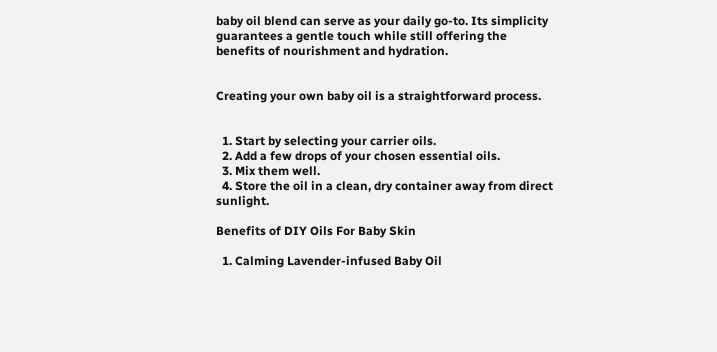baby oil blend can serve as your daily go-to. Its simplicity guarantees a gentle touch while still offering the benefits of nourishment and hydration.


Creating your own baby oil is a straightforward process.


  1. Start by selecting your carrier oils.
  2. Add a few drops of your chosen essential oils.
  3. Mix them well.
  4. Store the oil in a clean, dry container away from direct sunlight.

Benefits of DIY Oils For Baby Skin

  1. Calming Lavender-infused Baby Oil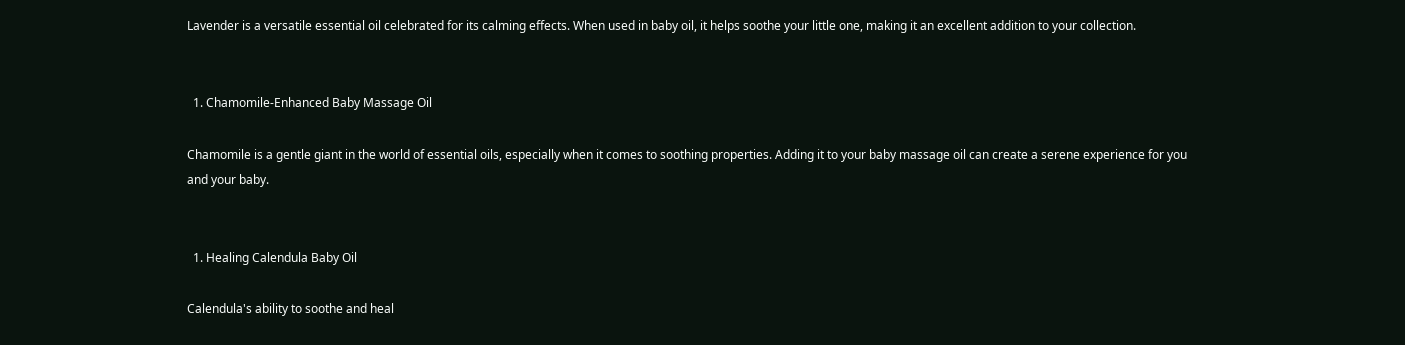Lavender is a versatile essential oil celebrated for its calming effects. When used in baby oil, it helps soothe your little one, making it an excellent addition to your collection.


  1. Chamomile-Enhanced Baby Massage Oil

Chamomile is a gentle giant in the world of essential oils, especially when it comes to soothing properties. Adding it to your baby massage oil can create a serene experience for you and your baby.


  1. Healing Calendula Baby Oil

Calendula's ability to soothe and heal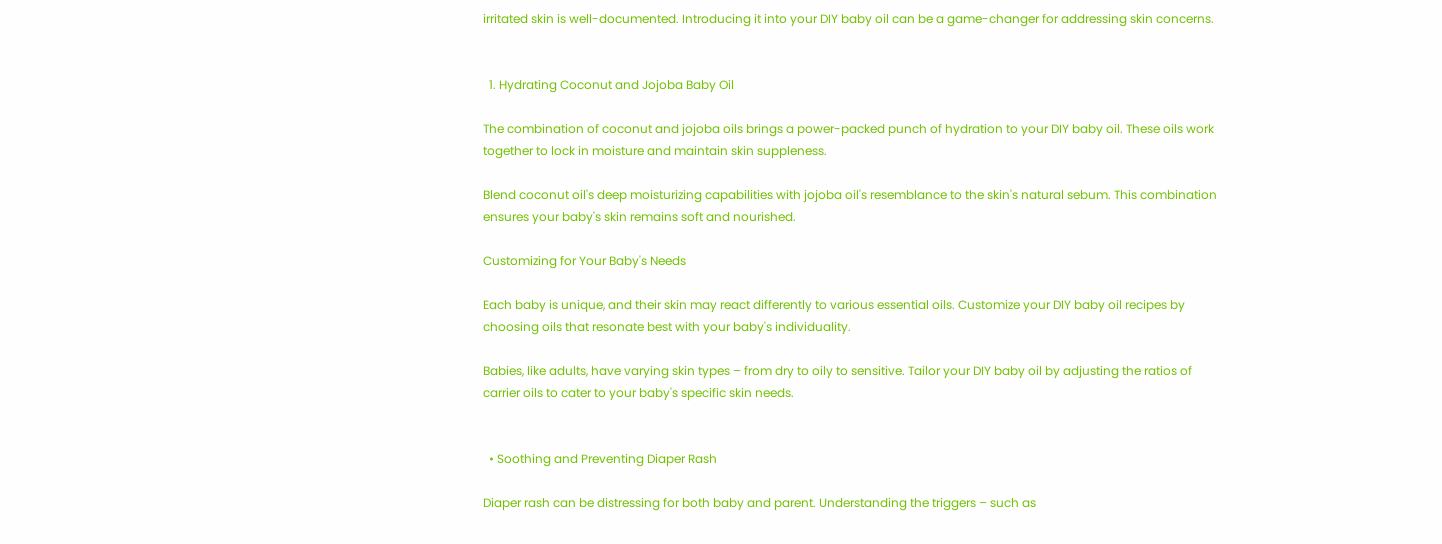irritated skin is well-documented. Introducing it into your DIY baby oil can be a game-changer for addressing skin concerns.


  1. Hydrating Coconut and Jojoba Baby Oil

The combination of coconut and jojoba oils brings a power-packed punch of hydration to your DIY baby oil. These oils work together to lock in moisture and maintain skin suppleness.

Blend coconut oil's deep moisturizing capabilities with jojoba oil's resemblance to the skin's natural sebum. This combination ensures your baby's skin remains soft and nourished.

Customizing for Your Baby's Needs

Each baby is unique, and their skin may react differently to various essential oils. Customize your DIY baby oil recipes by choosing oils that resonate best with your baby's individuality.

Babies, like adults, have varying skin types – from dry to oily to sensitive. Tailor your DIY baby oil by adjusting the ratios of carrier oils to cater to your baby's specific skin needs.


  • Soothing and Preventing Diaper Rash

Diaper rash can be distressing for both baby and parent. Understanding the triggers – such as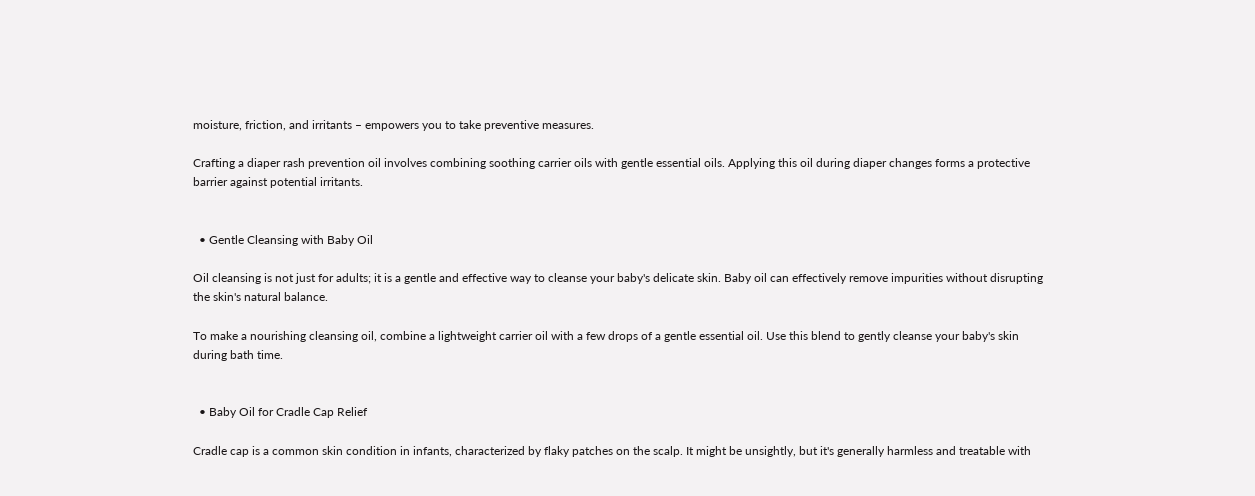moisture, friction, and irritants – empowers you to take preventive measures.

Crafting a diaper rash prevention oil involves combining soothing carrier oils with gentle essential oils. Applying this oil during diaper changes forms a protective barrier against potential irritants.


  • Gentle Cleansing with Baby Oil

Oil cleansing is not just for adults; it is a gentle and effective way to cleanse your baby's delicate skin. Baby oil can effectively remove impurities without disrupting the skin's natural balance.

To make a nourishing cleansing oil, combine a lightweight carrier oil with a few drops of a gentle essential oil. Use this blend to gently cleanse your baby's skin during bath time.


  • Baby Oil for Cradle Cap Relief

Cradle cap is a common skin condition in infants, characterized by flaky patches on the scalp. It might be unsightly, but it's generally harmless and treatable with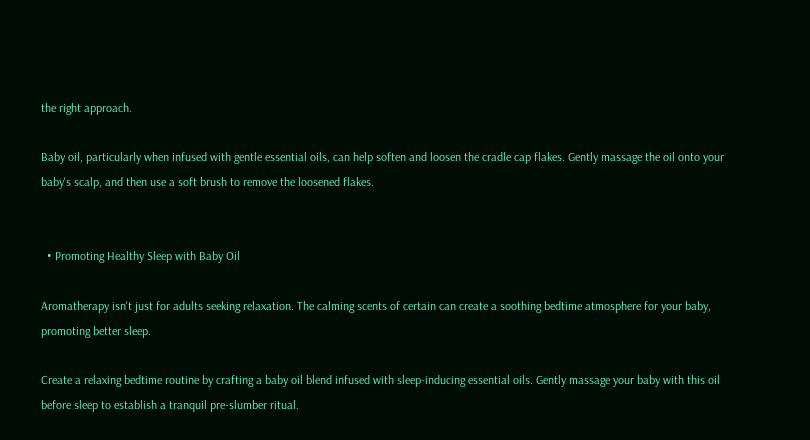the right approach.

Baby oil, particularly when infused with gentle essential oils, can help soften and loosen the cradle cap flakes. Gently massage the oil onto your baby's scalp, and then use a soft brush to remove the loosened flakes.


  • Promoting Healthy Sleep with Baby Oil

Aromatherapy isn't just for adults seeking relaxation. The calming scents of certain can create a soothing bedtime atmosphere for your baby, promoting better sleep.

Create a relaxing bedtime routine by crafting a baby oil blend infused with sleep-inducing essential oils. Gently massage your baby with this oil before sleep to establish a tranquil pre-slumber ritual.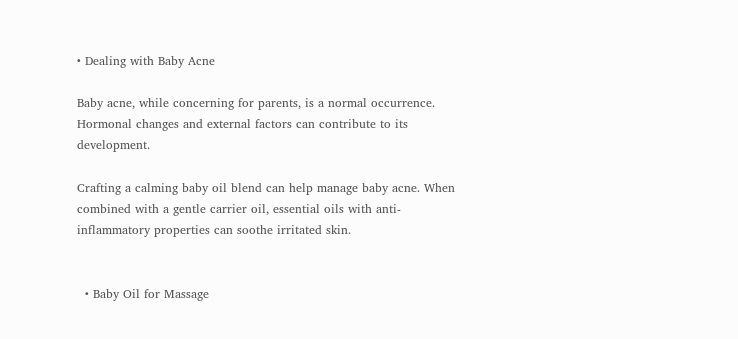• Dealing with Baby Acne

Baby acne, while concerning for parents, is a normal occurrence. Hormonal changes and external factors can contribute to its development.

Crafting a calming baby oil blend can help manage baby acne. When combined with a gentle carrier oil, essential oils with anti-inflammatory properties can soothe irritated skin.


  • Baby Oil for Massage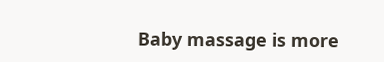Baby massage is more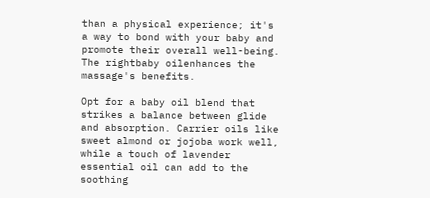than a physical experience; it's a way to bond with your baby and promote their overall well-being. The rightbaby oilenhances the massage's benefits.

Opt for a baby oil blend that strikes a balance between glide and absorption. Carrier oils like sweet almond or jojoba work well, while a touch of lavender essential oil can add to the soothing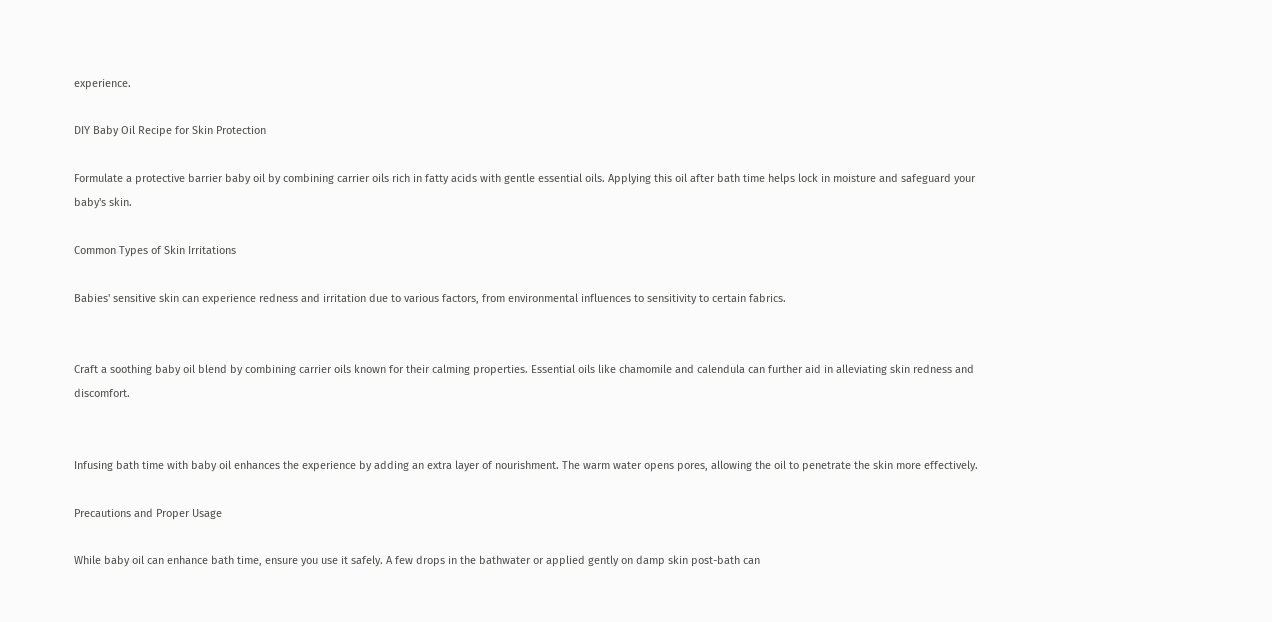experience.

DIY Baby Oil Recipe for Skin Protection

Formulate a protective barrier baby oil by combining carrier oils rich in fatty acids with gentle essential oils. Applying this oil after bath time helps lock in moisture and safeguard your baby's skin.

Common Types of Skin Irritations

Babies' sensitive skin can experience redness and irritation due to various factors, from environmental influences to sensitivity to certain fabrics.


Craft a soothing baby oil blend by combining carrier oils known for their calming properties. Essential oils like chamomile and calendula can further aid in alleviating skin redness and discomfort.


Infusing bath time with baby oil enhances the experience by adding an extra layer of nourishment. The warm water opens pores, allowing the oil to penetrate the skin more effectively.

Precautions and Proper Usage

While baby oil can enhance bath time, ensure you use it safely. A few drops in the bathwater or applied gently on damp skin post-bath can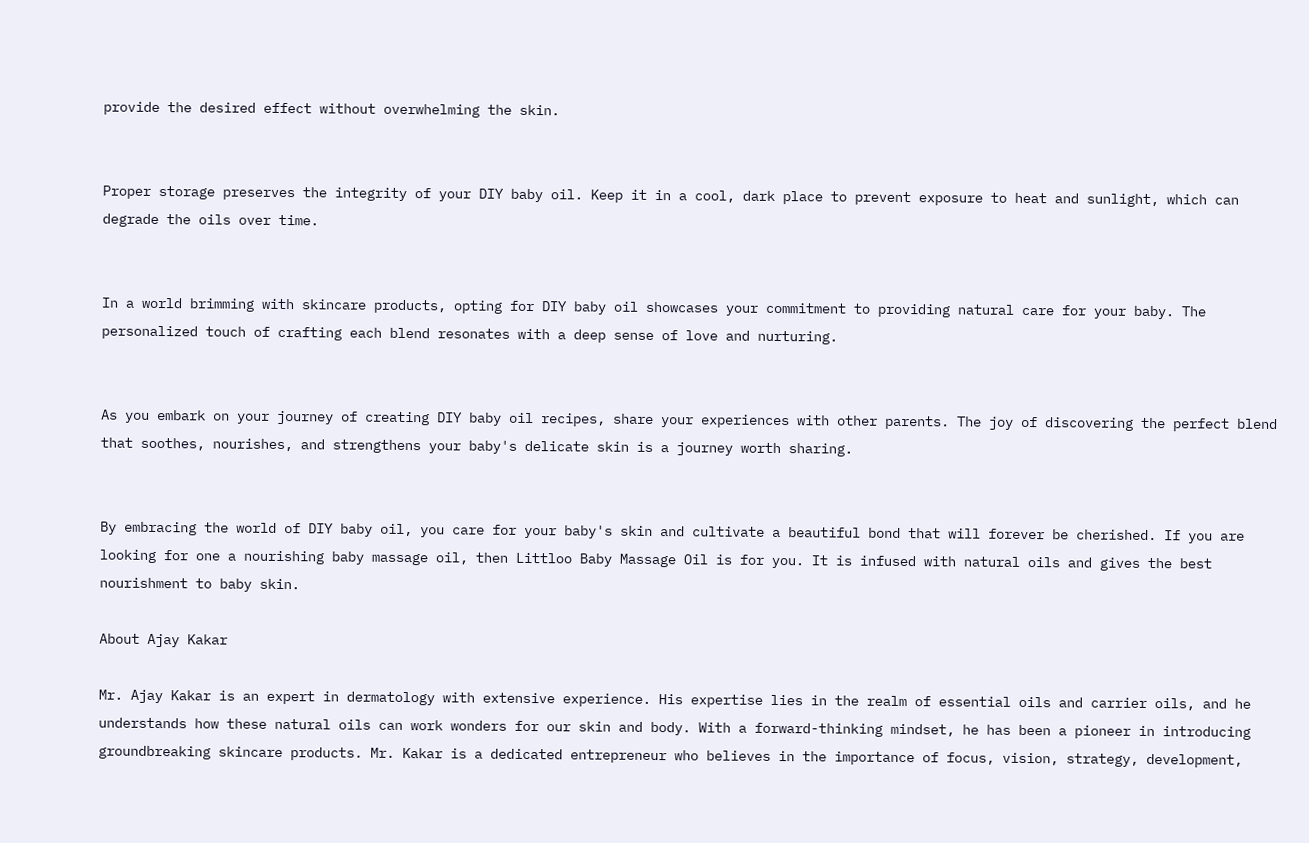provide the desired effect without overwhelming the skin.


Proper storage preserves the integrity of your DIY baby oil. Keep it in a cool, dark place to prevent exposure to heat and sunlight, which can degrade the oils over time.


In a world brimming with skincare products, opting for DIY baby oil showcases your commitment to providing natural care for your baby. The personalized touch of crafting each blend resonates with a deep sense of love and nurturing.


As you embark on your journey of creating DIY baby oil recipes, share your experiences with other parents. The joy of discovering the perfect blend that soothes, nourishes, and strengthens your baby's delicate skin is a journey worth sharing.


By embracing the world of DIY baby oil, you care for your baby's skin and cultivate a beautiful bond that will forever be cherished. If you are looking for one a nourishing baby massage oil, then Littloo Baby Massage Oil is for you. It is infused with natural oils and gives the best nourishment to baby skin.

About Ajay Kakar

Mr. Ajay Kakar is an expert in dermatology with extensive experience. His expertise lies in the realm of essential oils and carrier oils, and he understands how these natural oils can work wonders for our skin and body. With a forward-thinking mindset, he has been a pioneer in introducing groundbreaking skincare products. Mr. Kakar is a dedicated entrepreneur who believes in the importance of focus, vision, strategy, development,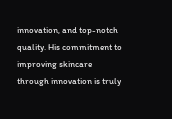innovation, and top-notch quality. His commitment to improving skincare through innovation is truly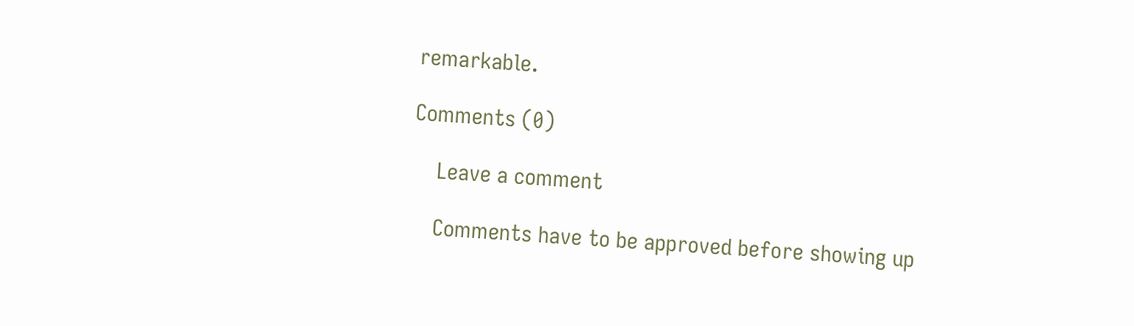remarkable.

Comments (0)

    Leave a comment

    Comments have to be approved before showing up